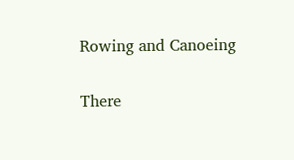Rowing and Canoeing

There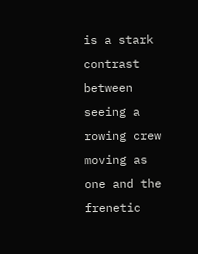is a stark contrast between seeing a rowing crew moving as one and the frenetic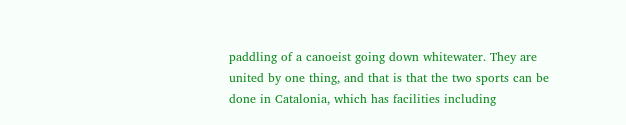paddling of a canoeist going down whitewater. They are united by one thing, and that is that the two sports can be done in Catalonia, which has facilities including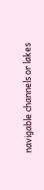navigable channels or lakes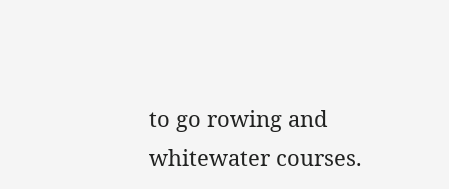to go rowing and whitewater courses.